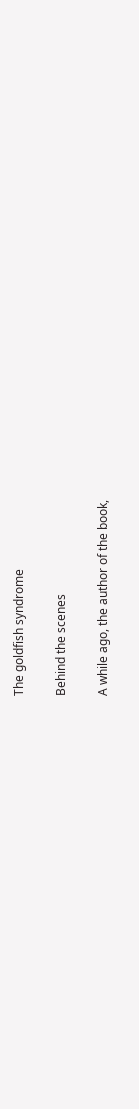The goldfish syndrome

Behind the scenes

A while ago, the author of the book,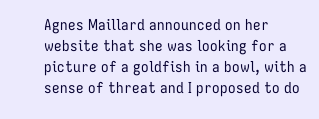Agnes Maillard announced on her website that she was looking for a picture of a goldfish in a bowl, with a sense of threat and I proposed to do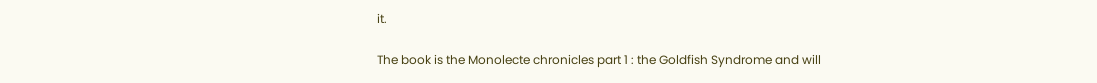it.

The book is the Monolecte chronicles part 1 : the Goldfish Syndrome and will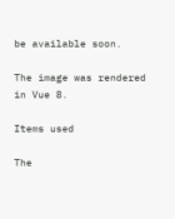be available soon.

The image was rendered in Vue 8.

Items used

The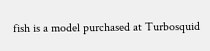fish is a model purchased at Turbosquid